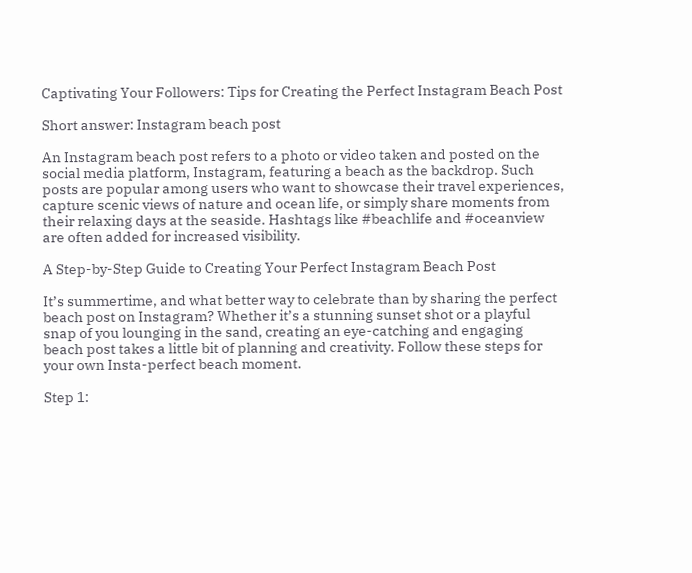Captivating Your Followers: Tips for Creating the Perfect Instagram Beach Post

Short answer: Instagram beach post

An Instagram beach post refers to a photo or video taken and posted on the social media platform, Instagram, featuring a beach as the backdrop. Such posts are popular among users who want to showcase their travel experiences, capture scenic views of nature and ocean life, or simply share moments from their relaxing days at the seaside. Hashtags like #beachlife and #oceanview are often added for increased visibility.

A Step-by-Step Guide to Creating Your Perfect Instagram Beach Post

It’s summertime, and what better way to celebrate than by sharing the perfect beach post on Instagram? Whether it’s a stunning sunset shot or a playful snap of you lounging in the sand, creating an eye-catching and engaging beach post takes a little bit of planning and creativity. Follow these steps for your own Insta-perfect beach moment.

Step 1: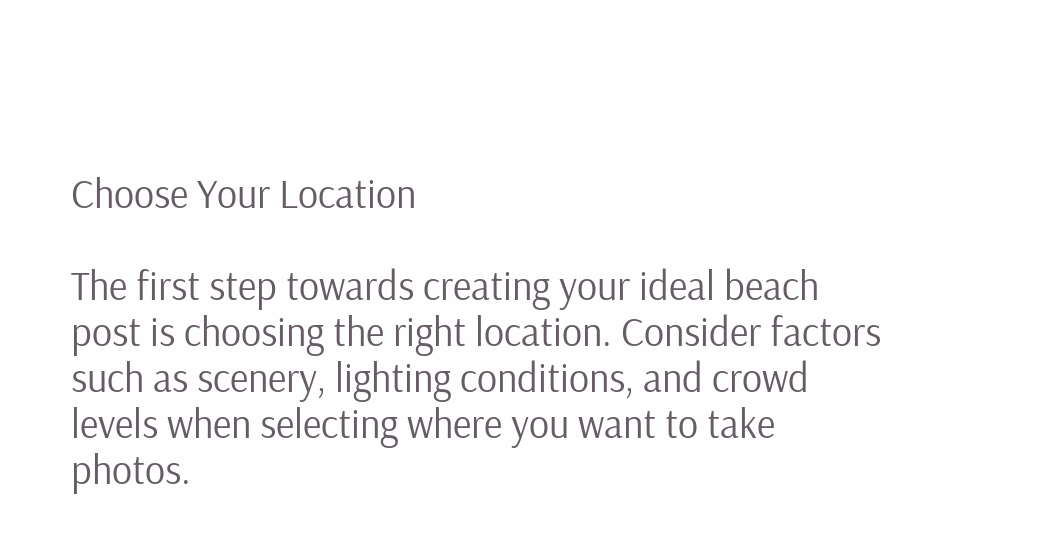Choose Your Location

The first step towards creating your ideal beach post is choosing the right location. Consider factors such as scenery, lighting conditions, and crowd levels when selecting where you want to take photos.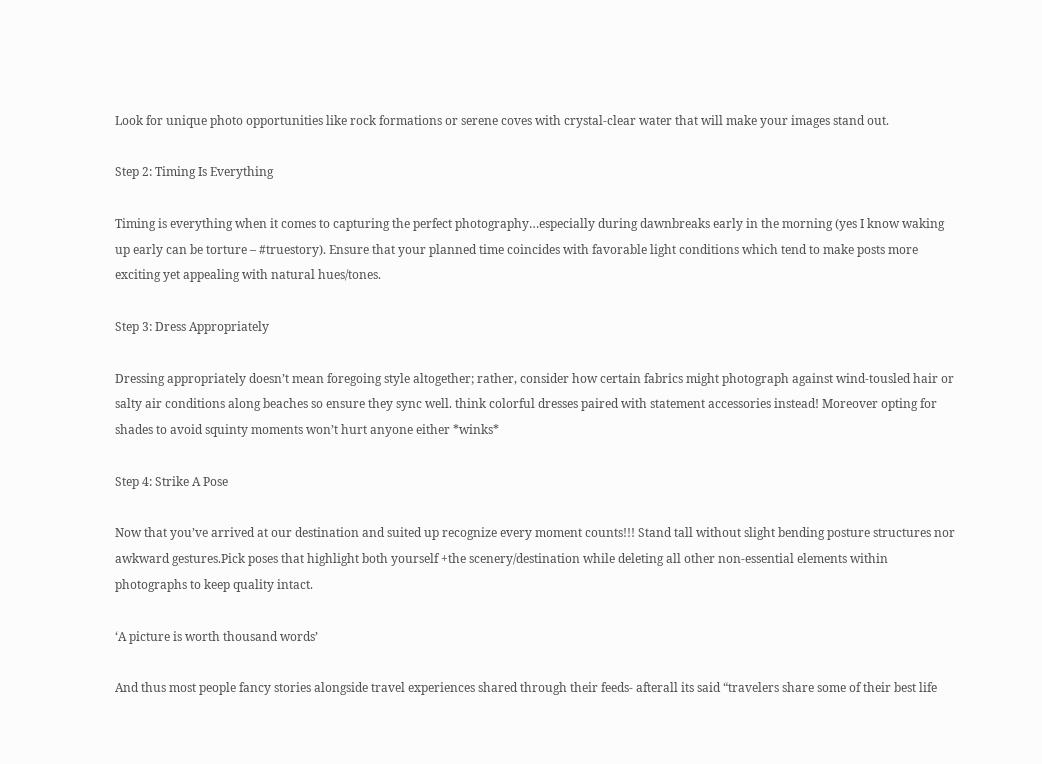Look for unique photo opportunities like rock formations or serene coves with crystal-clear water that will make your images stand out.

Step 2: Timing Is Everything

Timing is everything when it comes to capturing the perfect photography…especially during dawnbreaks early in the morning (yes I know waking up early can be torture – #truestory). Ensure that your planned time coincides with favorable light conditions which tend to make posts more exciting yet appealing with natural hues/tones.

Step 3: Dress Appropriately

Dressing appropriately doesn’t mean foregoing style altogether; rather, consider how certain fabrics might photograph against wind-tousled hair or salty air conditions along beaches so ensure they sync well. think colorful dresses paired with statement accessories instead! Moreover opting for shades to avoid squinty moments won’t hurt anyone either *winks*

Step 4: Strike A Pose

Now that you’ve arrived at our destination and suited up recognize every moment counts!!! Stand tall without slight bending posture structures nor awkward gestures.Pick poses that highlight both yourself +the scenery/destination while deleting all other non-essential elements within photographs to keep quality intact.

‘A picture is worth thousand words’

And thus most people fancy stories alongside travel experiences shared through their feeds- afterall its said “travelers share some of their best life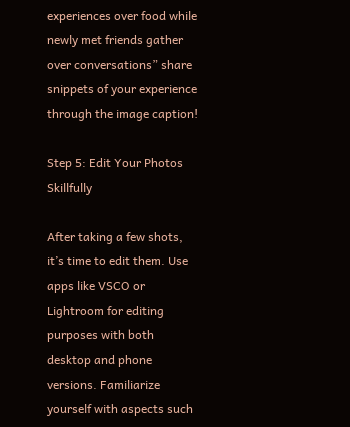experiences over food while newly met friends gather over conversations” share snippets of your experience through the image caption!

Step 5: Edit Your Photos Skillfully

After taking a few shots, it’s time to edit them. Use apps like VSCO or Lightroom for editing purposes with both desktop and phone versions. Familiarize yourself with aspects such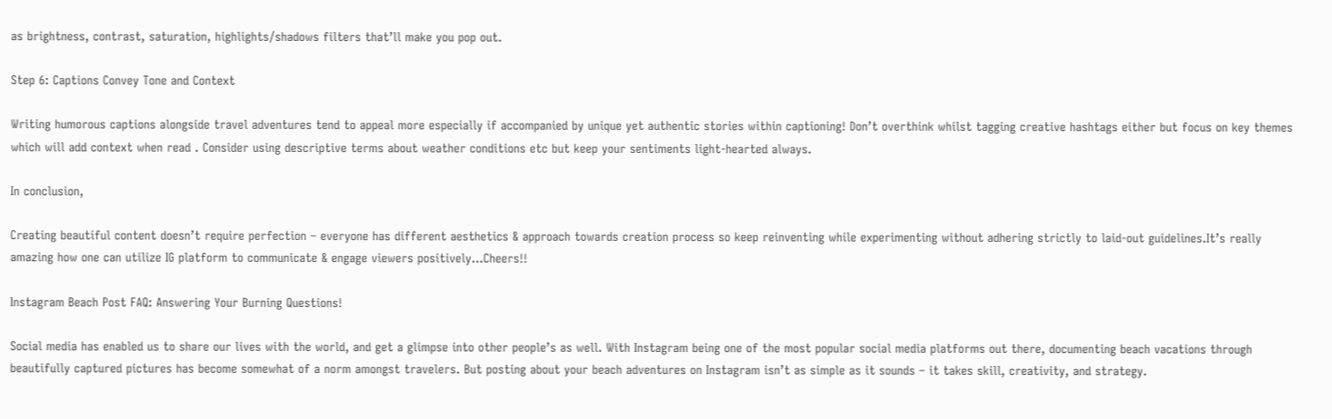as brightness, contrast, saturation, highlights/shadows filters that’ll make you pop out.

Step 6: Captions Convey Tone and Context

Writing humorous captions alongside travel adventures tend to appeal more especially if accompanied by unique yet authentic stories within captioning! Don’t overthink whilst tagging creative hashtags either but focus on key themes which will add context when read . Consider using descriptive terms about weather conditions etc but keep your sentiments light-hearted always.

In conclusion,

Creating beautiful content doesn’t require perfection – everyone has different aesthetics & approach towards creation process so keep reinventing while experimenting without adhering strictly to laid-out guidelines.It’s really amazing how one can utilize IG platform to communicate & engage viewers positively…Cheers!!

Instagram Beach Post FAQ: Answering Your Burning Questions!

Social media has enabled us to share our lives with the world, and get a glimpse into other people’s as well. With Instagram being one of the most popular social media platforms out there, documenting beach vacations through beautifully captured pictures has become somewhat of a norm amongst travelers. But posting about your beach adventures on Instagram isn’t as simple as it sounds – it takes skill, creativity, and strategy.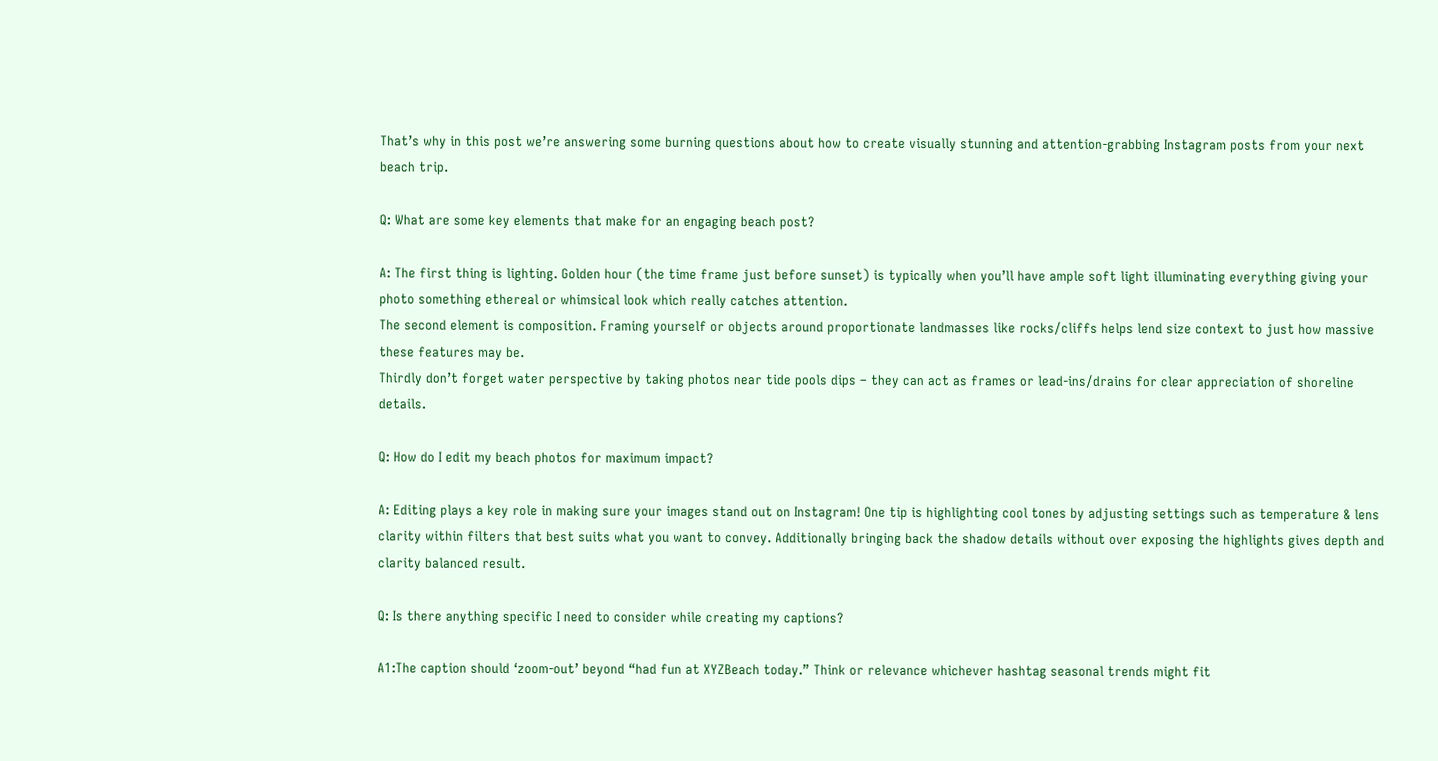That’s why in this post we’re answering some burning questions about how to create visually stunning and attention-grabbing Instagram posts from your next beach trip.

Q: What are some key elements that make for an engaging beach post?

A: The first thing is lighting. Golden hour (the time frame just before sunset) is typically when you’ll have ample soft light illuminating everything giving your photo something ethereal or whimsical look which really catches attention.
The second element is composition. Framing yourself or objects around proportionate landmasses like rocks/cliffs helps lend size context to just how massive these features may be.
Thirdly don’t forget water perspective by taking photos near tide pools dips – they can act as frames or lead-ins/drains for clear appreciation of shoreline details.

Q: How do I edit my beach photos for maximum impact?

A: Editing plays a key role in making sure your images stand out on Instagram! One tip is highlighting cool tones by adjusting settings such as temperature & lens clarity within filters that best suits what you want to convey. Additionally bringing back the shadow details without over exposing the highlights gives depth and clarity balanced result.

Q: Is there anything specific I need to consider while creating my captions?

A1:The caption should ‘zoom-out’ beyond “had fun at XYZBeach today.” Think or relevance whichever hashtag seasonal trends might fit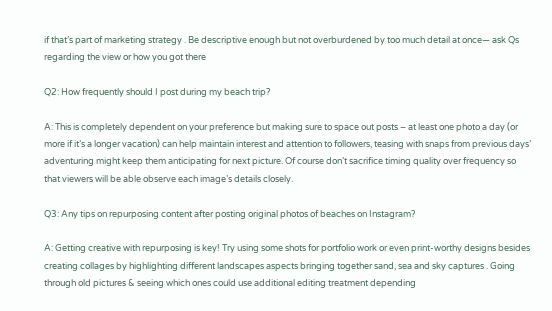if that’s part of marketing strategy . Be descriptive enough but not overburdened by too much detail at once— ask Qs regarding the view or how you got there

Q2: How frequently should I post during my beach trip?

A: This is completely dependent on your preference but making sure to space out posts – at least one photo a day (or more if it’s a longer vacation) can help maintain interest and attention to followers, teasing with snaps from previous days’ adventuring might keep them anticipating for next picture. Of course don’t sacrifice timing quality over frequency so that viewers will be able observe each image’s details closely.

Q3: Any tips on repurposing content after posting original photos of beaches on Instagram?

A: Getting creative with repurposing is key! Try using some shots for portfolio work or even print-worthy designs besides creating collages by highlighting different landscapes aspects bringing together sand, sea and sky captures . Going through old pictures & seeing which ones could use additional editing treatment depending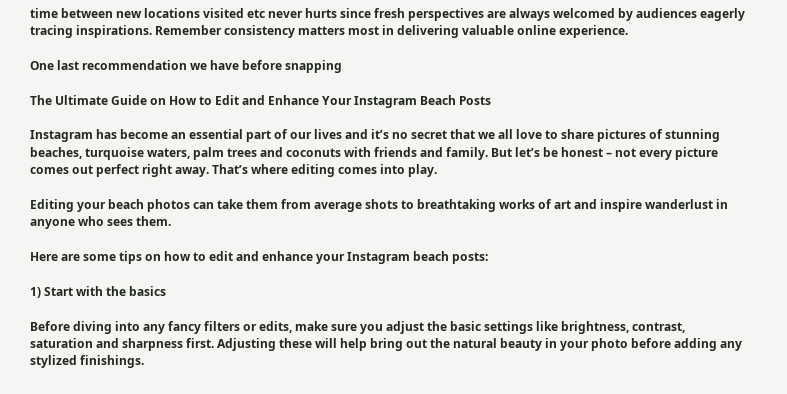time between new locations visited etc never hurts since fresh perspectives are always welcomed by audiences eagerly tracing inspirations. Remember consistency matters most in delivering valuable online experience.

One last recommendation we have before snapping

The Ultimate Guide on How to Edit and Enhance Your Instagram Beach Posts

Instagram has become an essential part of our lives and it’s no secret that we all love to share pictures of stunning beaches, turquoise waters, palm trees and coconuts with friends and family. But let’s be honest – not every picture comes out perfect right away. That’s where editing comes into play.

Editing your beach photos can take them from average shots to breathtaking works of art and inspire wanderlust in anyone who sees them.

Here are some tips on how to edit and enhance your Instagram beach posts:

1) Start with the basics

Before diving into any fancy filters or edits, make sure you adjust the basic settings like brightness, contrast, saturation and sharpness first. Adjusting these will help bring out the natural beauty in your photo before adding any stylized finishings.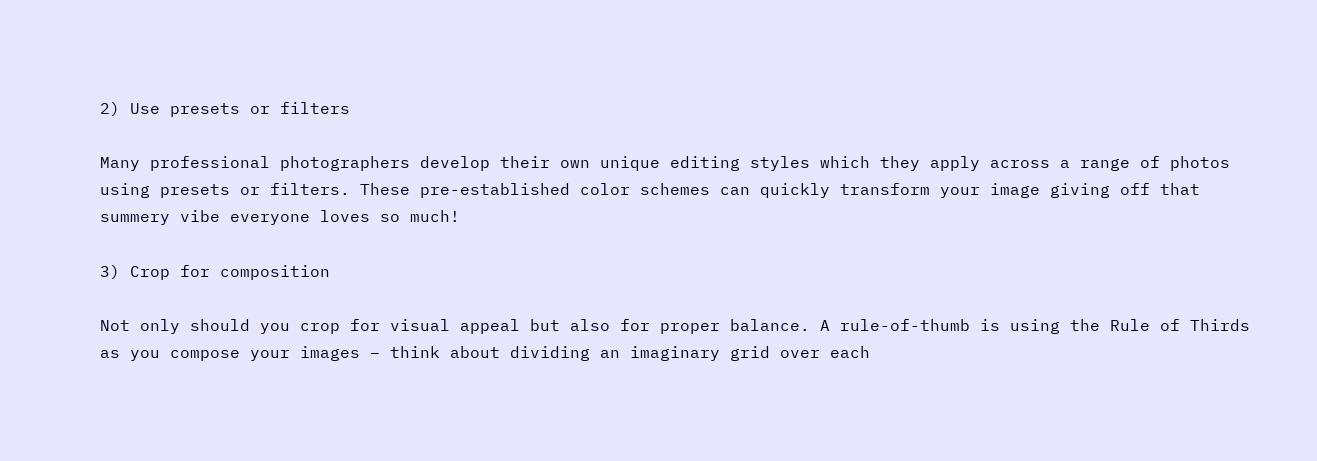2) Use presets or filters

Many professional photographers develop their own unique editing styles which they apply across a range of photos using presets or filters. These pre-established color schemes can quickly transform your image giving off that summery vibe everyone loves so much!

3) Crop for composition

Not only should you crop for visual appeal but also for proper balance. A rule-of-thumb is using the Rule of Thirds as you compose your images – think about dividing an imaginary grid over each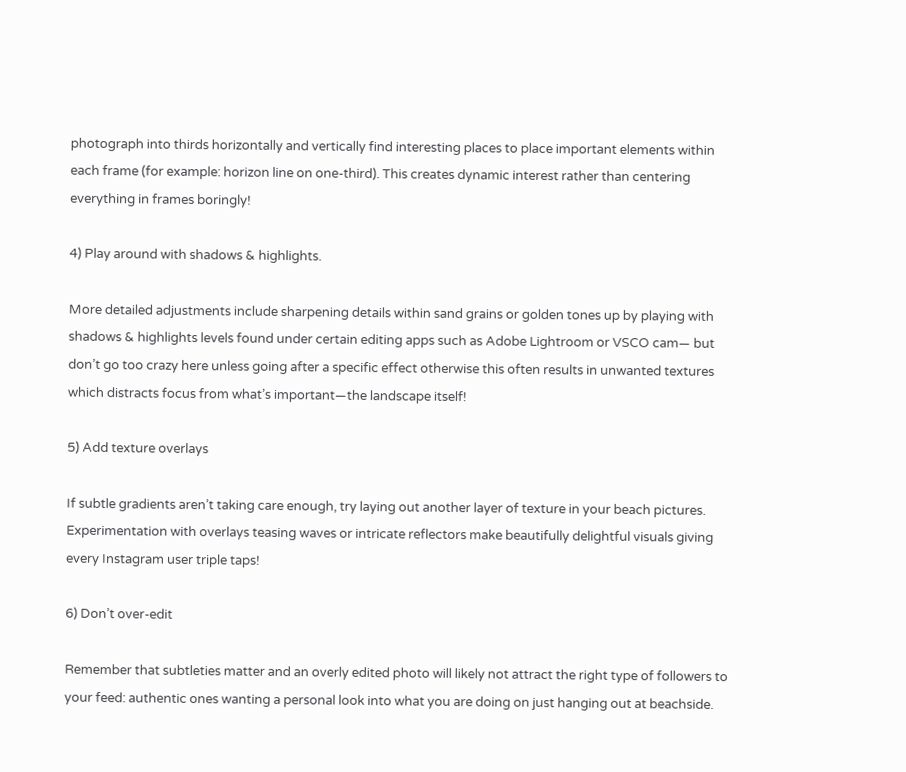photograph into thirds horizontally and vertically find interesting places to place important elements within each frame (for example: horizon line on one-third). This creates dynamic interest rather than centering everything in frames boringly!

4) Play around with shadows & highlights.

More detailed adjustments include sharpening details within sand grains or golden tones up by playing with shadows & highlights levels found under certain editing apps such as Adobe Lightroom or VSCO cam— but don’t go too crazy here unless going after a specific effect otherwise this often results in unwanted textures which distracts focus from what’s important—the landscape itself!

5) Add texture overlays

If subtle gradients aren’t taking care enough, try laying out another layer of texture in your beach pictures. Experimentation with overlays teasing waves or intricate reflectors make beautifully delightful visuals giving every Instagram user triple taps!

6) Don’t over-edit

Remember that subtleties matter and an overly edited photo will likely not attract the right type of followers to your feed: authentic ones wanting a personal look into what you are doing on just hanging out at beachside.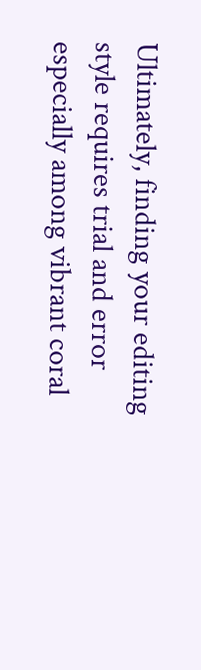Ultimately, finding your editing style requires trial and error especially among vibrant coral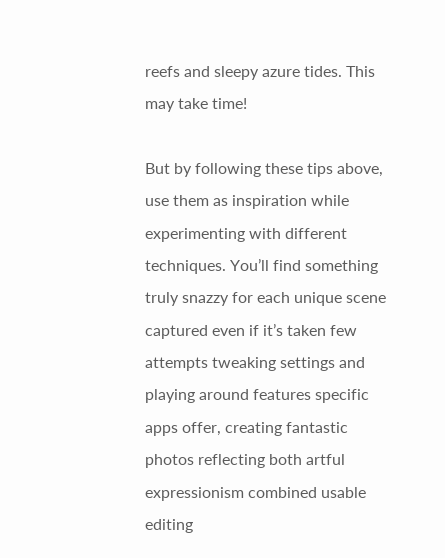reefs and sleepy azure tides. This may take time!

But by following these tips above, use them as inspiration while experimenting with different techniques. You’ll find something truly snazzy for each unique scene captured even if it’s taken few attempts tweaking settings and playing around features specific apps offer, creating fantastic photos reflecting both artful expressionism combined usable editing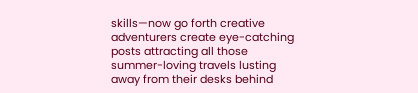skills—now go forth creative adventurers create eye-catching posts attracting all those summer-loving travels lusting away from their desks behind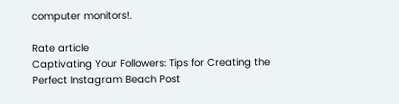computer monitors!.

Rate article
Captivating Your Followers: Tips for Creating the Perfect Instagram Beach Post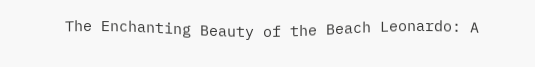The Enchanting Beauty of the Beach Leonardo: A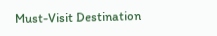Must-Visit Destination